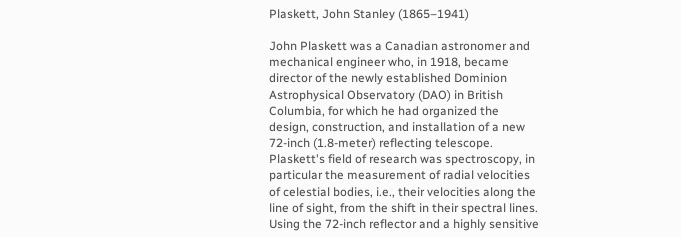Plaskett, John Stanley (1865–1941)

John Plaskett was a Canadian astronomer and mechanical engineer who, in 1918, became director of the newly established Dominion Astrophysical Observatory (DAO) in British Columbia, for which he had organized the design, construction, and installation of a new 72-inch (1.8-meter) reflecting telescope. Plaskett's field of research was spectroscopy, in particular the measurement of radial velocities of celestial bodies, i.e., their velocities along the line of sight, from the shift in their spectral lines. Using the 72-inch reflector and a highly sensitive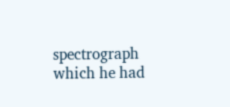spectrograph which he had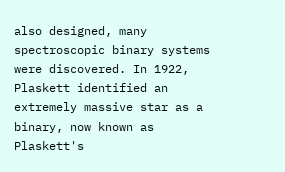also designed, many spectroscopic binary systems were discovered. In 1922, Plaskett identified an extremely massive star as a binary, now known as Plaskett's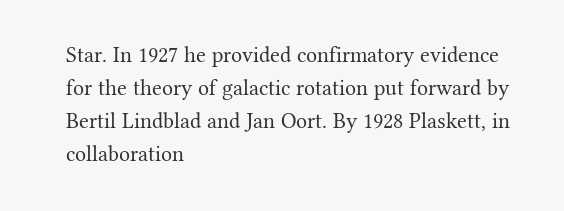Star. In 1927 he provided confirmatory evidence for the theory of galactic rotation put forward by Bertil Lindblad and Jan Oort. By 1928 Plaskett, in collaboration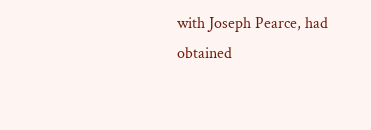with Joseph Pearce, had obtained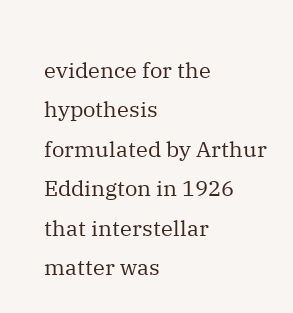evidence for the hypothesis formulated by Arthur Eddington in 1926 that interstellar matter was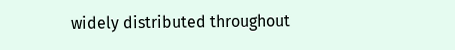widely distributed throughout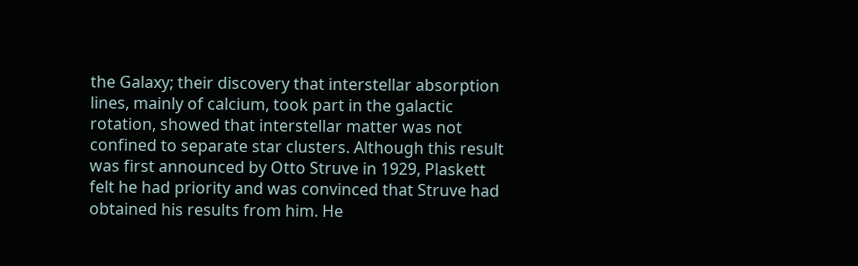the Galaxy; their discovery that interstellar absorption lines, mainly of calcium, took part in the galactic rotation, showed that interstellar matter was not confined to separate star clusters. Although this result was first announced by Otto Struve in 1929, Plaskett felt he had priority and was convinced that Struve had obtained his results from him. He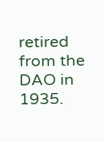retired from the DAO in 1935.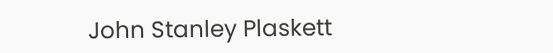John Stanley Plaskett